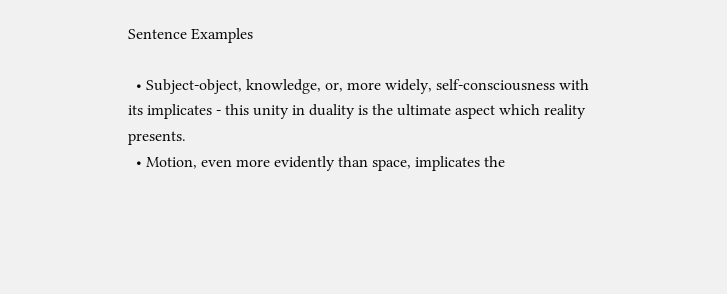Sentence Examples

  • Subject-object, knowledge, or, more widely, self-consciousness with its implicates - this unity in duality is the ultimate aspect which reality presents.
  • Motion, even more evidently than space, implicates the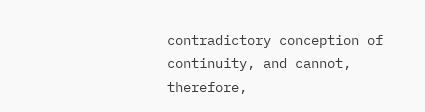contradictory conception of continuity, and cannot, therefore,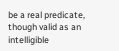be a real predicate, though valid as an intelligible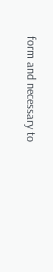form and necessary to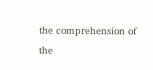the comprehension of the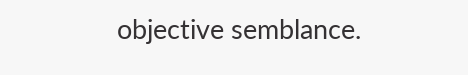objective semblance.